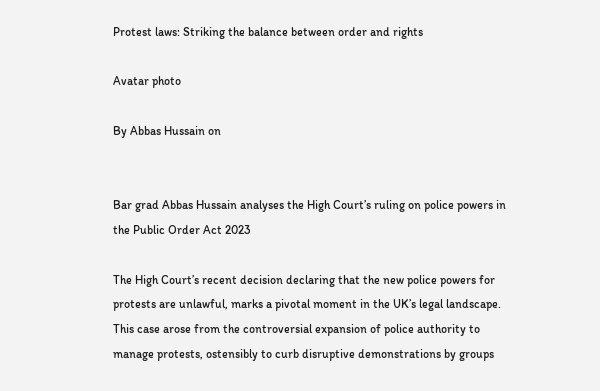Protest laws: Striking the balance between order and rights

Avatar photo

By Abbas Hussain on


Bar grad Abbas Hussain analyses the High Court’s ruling on police powers in the Public Order Act 2023

The High Court’s recent decision declaring that the new police powers for protests are unlawful, marks a pivotal moment in the UK’s legal landscape. This case arose from the controversial expansion of police authority to manage protests, ostensibly to curb disruptive demonstrations by groups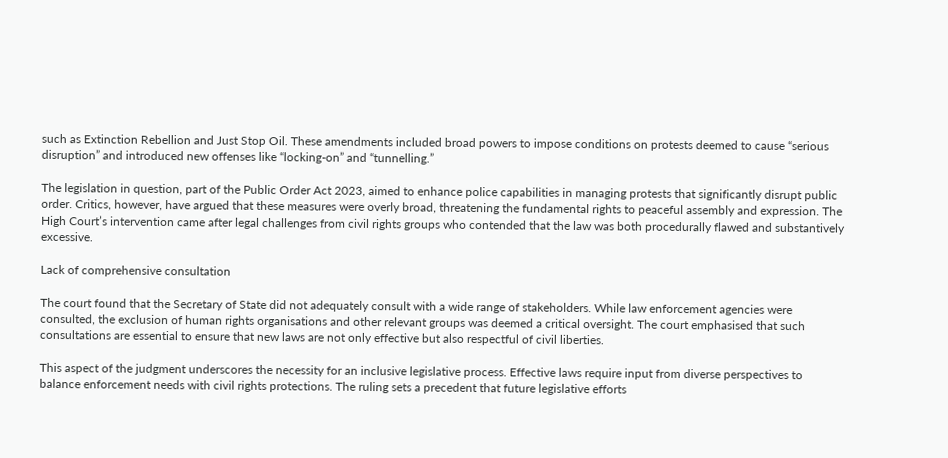such as Extinction Rebellion and Just Stop Oil. These amendments included broad powers to impose conditions on protests deemed to cause “serious disruption” and introduced new offenses like “locking-on” and “tunnelling.”

The legislation in question, part of the Public Order Act 2023, aimed to enhance police capabilities in managing protests that significantly disrupt public order. Critics, however, have argued that these measures were overly broad, threatening the fundamental rights to peaceful assembly and expression. The High Court’s intervention came after legal challenges from civil rights groups who contended that the law was both procedurally flawed and substantively excessive.

Lack of comprehensive consultation

The court found that the Secretary of State did not adequately consult with a wide range of stakeholders. While law enforcement agencies were consulted, the exclusion of human rights organisations and other relevant groups was deemed a critical oversight. The court emphasised that such consultations are essential to ensure that new laws are not only effective but also respectful of civil liberties.

This aspect of the judgment underscores the necessity for an inclusive legislative process. Effective laws require input from diverse perspectives to balance enforcement needs with civil rights protections. The ruling sets a precedent that future legislative efforts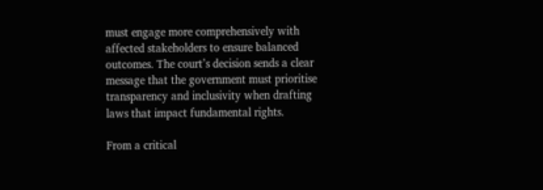must engage more comprehensively with affected stakeholders to ensure balanced outcomes. The court’s decision sends a clear message that the government must prioritise transparency and inclusivity when drafting laws that impact fundamental rights.

From a critical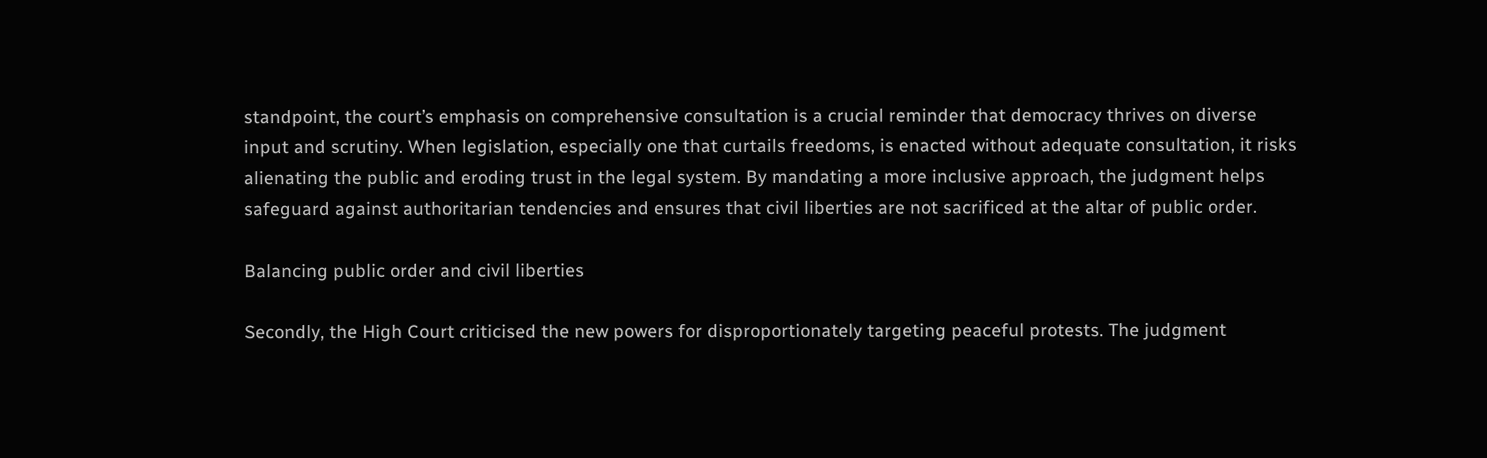standpoint, the court’s emphasis on comprehensive consultation is a crucial reminder that democracy thrives on diverse input and scrutiny. When legislation, especially one that curtails freedoms, is enacted without adequate consultation, it risks alienating the public and eroding trust in the legal system. By mandating a more inclusive approach, the judgment helps safeguard against authoritarian tendencies and ensures that civil liberties are not sacrificed at the altar of public order.

Balancing public order and civil liberties

Secondly, the High Court criticised the new powers for disproportionately targeting peaceful protests. The judgment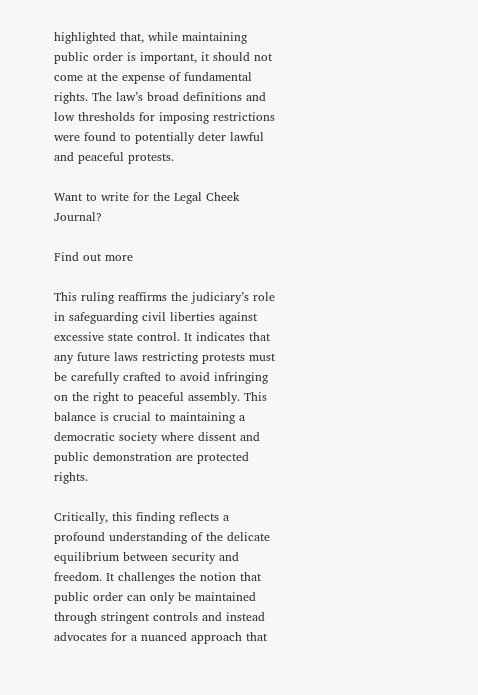highlighted that, while maintaining public order is important, it should not come at the expense of fundamental rights. The law’s broad definitions and low thresholds for imposing restrictions were found to potentially deter lawful and peaceful protests.

Want to write for the Legal Cheek Journal?

Find out more

This ruling reaffirms the judiciary’s role in safeguarding civil liberties against excessive state control. It indicates that any future laws restricting protests must be carefully crafted to avoid infringing on the right to peaceful assembly. This balance is crucial to maintaining a democratic society where dissent and public demonstration are protected rights.

Critically, this finding reflects a profound understanding of the delicate equilibrium between security and freedom. It challenges the notion that public order can only be maintained through stringent controls and instead advocates for a nuanced approach that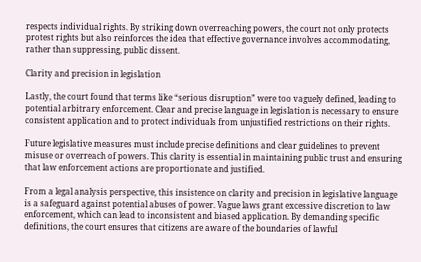respects individual rights. By striking down overreaching powers, the court not only protects protest rights but also reinforces the idea that effective governance involves accommodating, rather than suppressing, public dissent.

Clarity and precision in legislation

Lastly, the court found that terms like “serious disruption” were too vaguely defined, leading to potential arbitrary enforcement. Clear and precise language in legislation is necessary to ensure consistent application and to protect individuals from unjustified restrictions on their rights.

Future legislative measures must include precise definitions and clear guidelines to prevent misuse or overreach of powers. This clarity is essential in maintaining public trust and ensuring that law enforcement actions are proportionate and justified.

From a legal analysis perspective, this insistence on clarity and precision in legislative language is a safeguard against potential abuses of power. Vague laws grant excessive discretion to law enforcement, which can lead to inconsistent and biased application. By demanding specific definitions, the court ensures that citizens are aware of the boundaries of lawful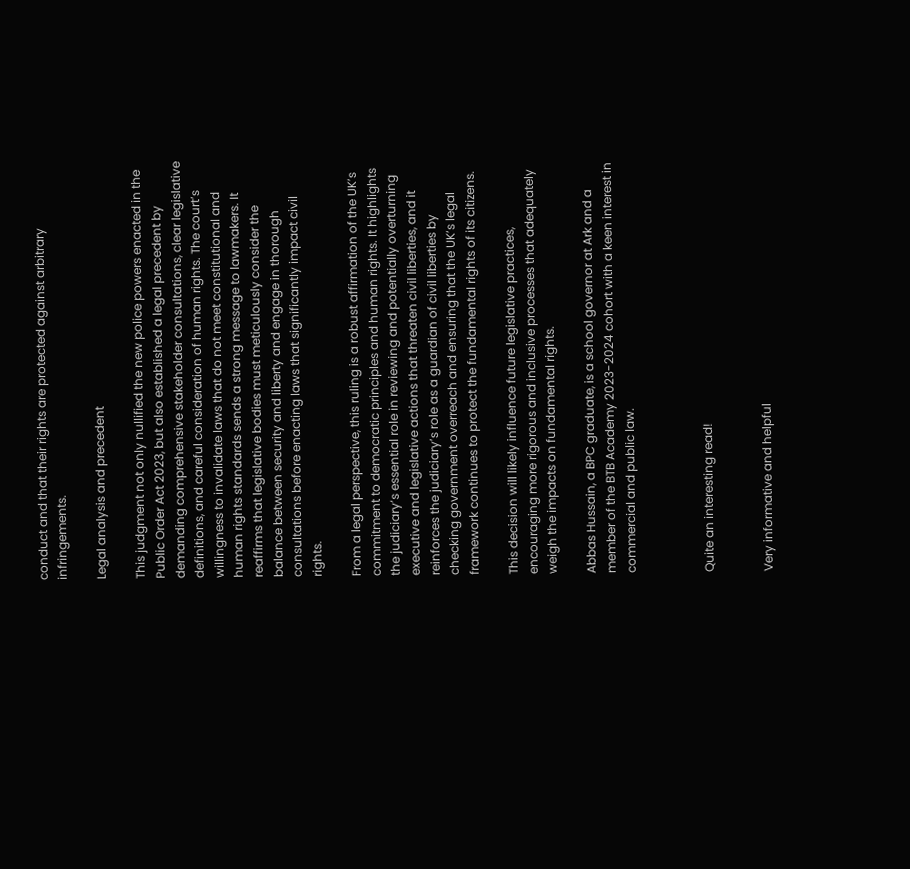conduct and that their rights are protected against arbitrary infringements.

Legal analysis and precedent

This judgment not only nullified the new police powers enacted in the Public Order Act 2023, but also established a legal precedent by demanding comprehensive stakeholder consultations, clear legislative definitions, and careful consideration of human rights. The court’s willingness to invalidate laws that do not meet constitutional and human rights standards sends a strong message to lawmakers. It reaffirms that legislative bodies must meticulously consider the balance between security and liberty and engage in thorough consultations before enacting laws that significantly impact civil rights.

From a legal perspective, this ruling is a robust affirmation of the UK’s commitment to democratic principles and human rights. It highlights the judiciary’s essential role in reviewing and potentially overturning executive and legislative actions that threaten civil liberties, and it reinforces the judiciary’s role as a guardian of civil liberties by checking government overreach and ensuring that the UK’s legal framework continues to protect the fundamental rights of its citizens.

This decision will likely influence future legislative practices, encouraging more rigorous and inclusive processes that adequately weigh the impacts on fundamental rights.

Abbas Hussain, a BPC graduate, is a school governor at Ark and a member of the BTB Academy 2023-2024 cohort with a keen interest in commercial and public law.



Quite an interesting read!


Very informative and helpful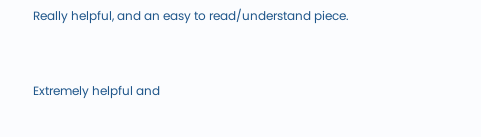Really helpful, and an easy to read/understand piece.


Extremely helpful and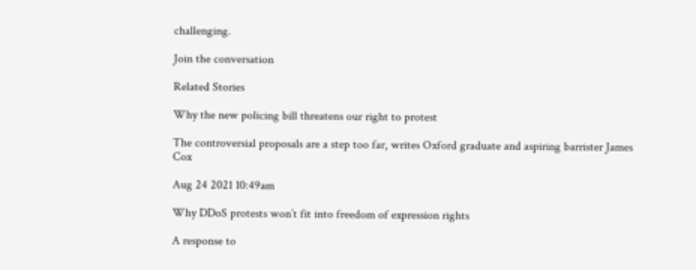challenging.

Join the conversation

Related Stories

Why the new policing bill threatens our right to protest

The controversial proposals are a step too far, writes Oxford graduate and aspiring barrister James Cox

Aug 24 2021 10:49am

Why DDoS protests won’t fit into freedom of expression rights

A response to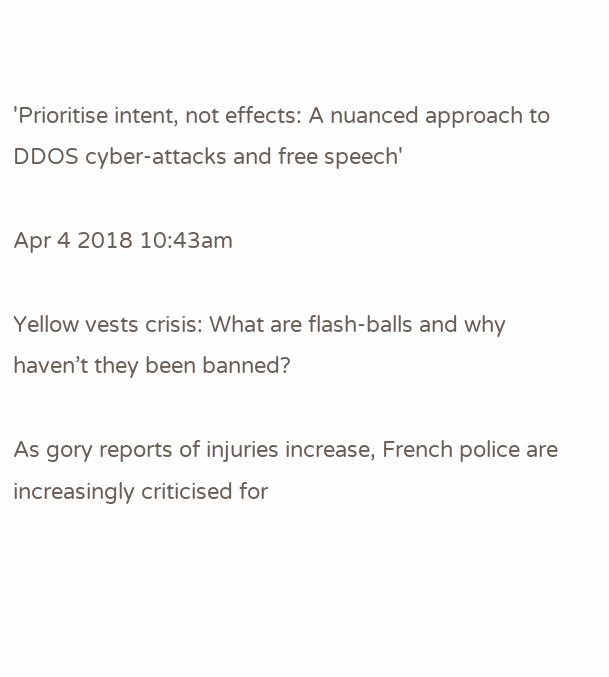'Prioritise intent, not effects: A nuanced approach to DDOS cyber-attacks and free speech'

Apr 4 2018 10:43am

Yellow vests crisis: What are flash-balls and why haven’t they been banned?

As gory reports of injuries increase, French police are increasingly criticised for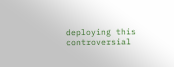deploying this controversial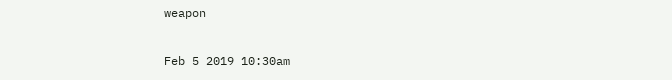weapon

Feb 5 2019 10:30am